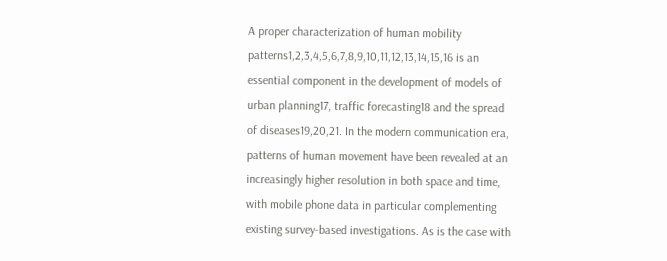A proper characterization of human mobility patterns1,2,3,4,5,6,7,8,9,10,11,12,13,14,15,16 is an essential component in the development of models of urban planning17, traffic forecasting18 and the spread of diseases19,20,21. In the modern communication era, patterns of human movement have been revealed at an increasingly higher resolution in both space and time, with mobile phone data in particular complementing existing survey-based investigations. As is the case with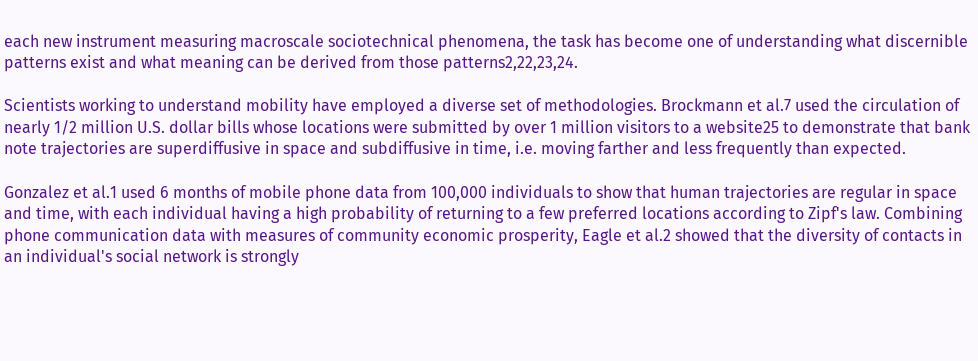each new instrument measuring macroscale sociotechnical phenomena, the task has become one of understanding what discernible patterns exist and what meaning can be derived from those patterns2,22,23,24.

Scientists working to understand mobility have employed a diverse set of methodologies. Brockmann et al.7 used the circulation of nearly 1/2 million U.S. dollar bills whose locations were submitted by over 1 million visitors to a website25 to demonstrate that bank note trajectories are superdiffusive in space and subdiffusive in time, i.e. moving farther and less frequently than expected.

Gonzalez et al.1 used 6 months of mobile phone data from 100,000 individuals to show that human trajectories are regular in space and time, with each individual having a high probability of returning to a few preferred locations according to Zipf's law. Combining phone communication data with measures of community economic prosperity, Eagle et al.2 showed that the diversity of contacts in an individual's social network is strongly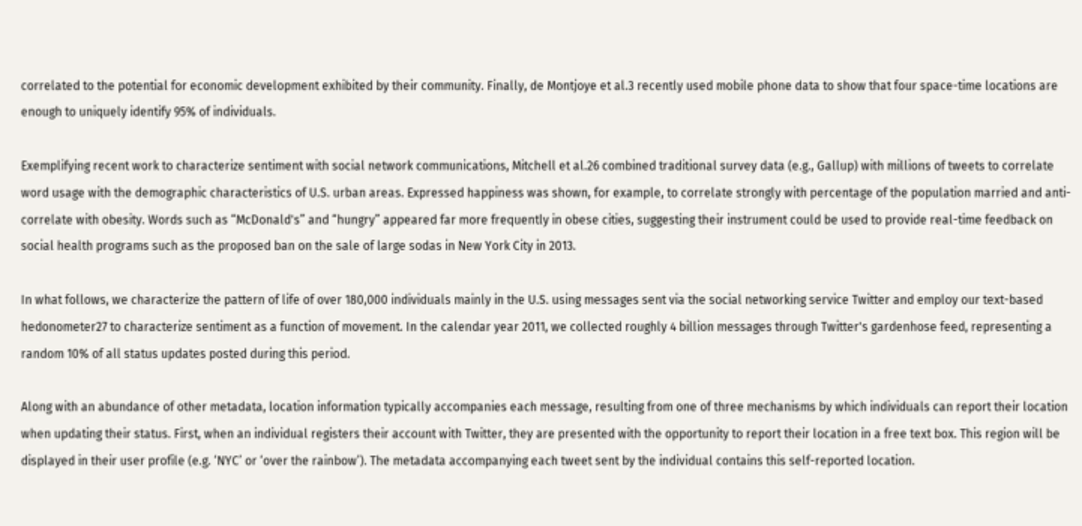correlated to the potential for economic development exhibited by their community. Finally, de Montjoye et al.3 recently used mobile phone data to show that four space-time locations are enough to uniquely identify 95% of individuals.

Exemplifying recent work to characterize sentiment with social network communications, Mitchell et al.26 combined traditional survey data (e.g., Gallup) with millions of tweets to correlate word usage with the demographic characteristics of U.S. urban areas. Expressed happiness was shown, for example, to correlate strongly with percentage of the population married and anti-correlate with obesity. Words such as “McDonald's” and “hungry” appeared far more frequently in obese cities, suggesting their instrument could be used to provide real-time feedback on social health programs such as the proposed ban on the sale of large sodas in New York City in 2013.

In what follows, we characterize the pattern of life of over 180,000 individuals mainly in the U.S. using messages sent via the social networking service Twitter and employ our text-based hedonometer27 to characterize sentiment as a function of movement. In the calendar year 2011, we collected roughly 4 billion messages through Twitter's gardenhose feed, representing a random 10% of all status updates posted during this period.

Along with an abundance of other metadata, location information typically accompanies each message, resulting from one of three mechanisms by which individuals can report their location when updating their status. First, when an individual registers their account with Twitter, they are presented with the opportunity to report their location in a free text box. This region will be displayed in their user profile (e.g. ‘NYC’ or ‘over the rainbow’). The metadata accompanying each tweet sent by the individual contains this self-reported location.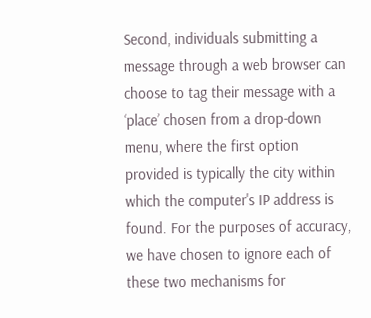Second, individuals submitting a message through a web browser can choose to tag their message with a ‘place’ chosen from a drop-down menu, where the first option provided is typically the city within which the computer's IP address is found. For the purposes of accuracy, we have chosen to ignore each of these two mechanisms for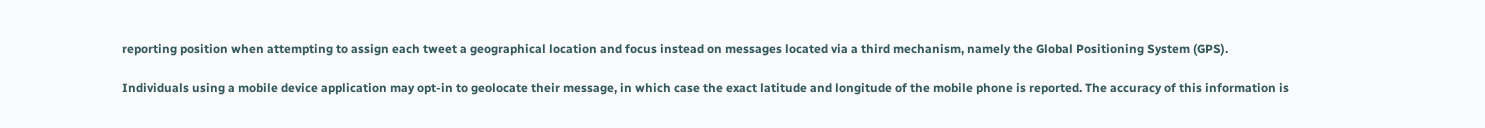reporting position when attempting to assign each tweet a geographical location and focus instead on messages located via a third mechanism, namely the Global Positioning System (GPS).

Individuals using a mobile device application may opt-in to geolocate their message, in which case the exact latitude and longitude of the mobile phone is reported. The accuracy of this information is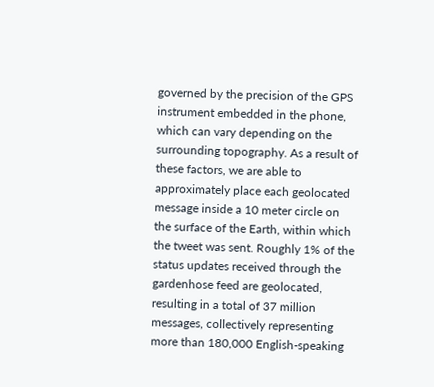governed by the precision of the GPS instrument embedded in the phone, which can vary depending on the surrounding topography. As a result of these factors, we are able to approximately place each geolocated message inside a 10 meter circle on the surface of the Earth, within which the tweet was sent. Roughly 1% of the status updates received through the gardenhose feed are geolocated, resulting in a total of 37 million messages, collectively representing more than 180,000 English-speaking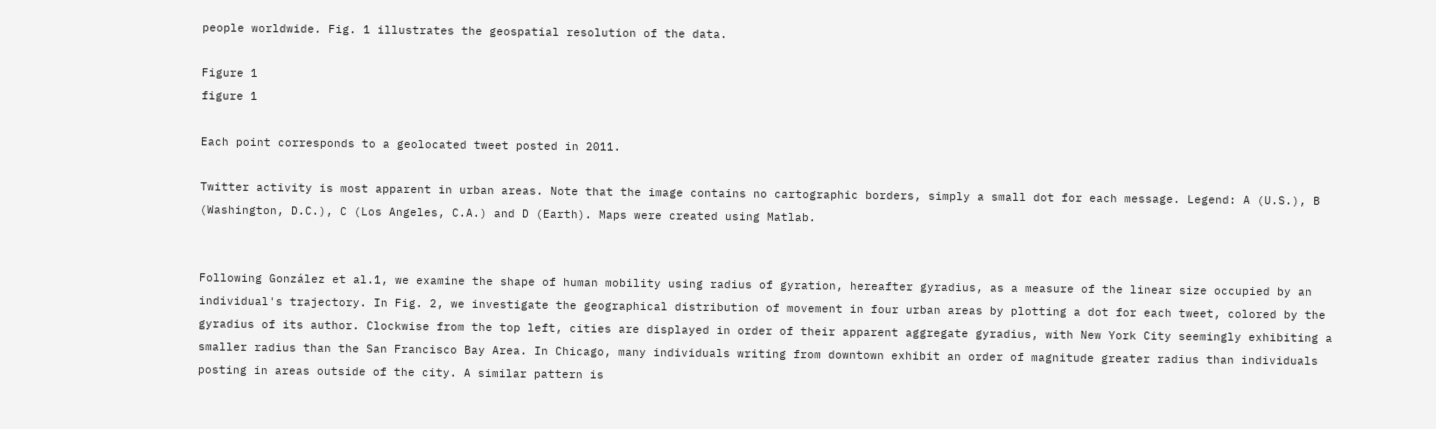people worldwide. Fig. 1 illustrates the geospatial resolution of the data.

Figure 1
figure 1

Each point corresponds to a geolocated tweet posted in 2011.

Twitter activity is most apparent in urban areas. Note that the image contains no cartographic borders, simply a small dot for each message. Legend: A (U.S.), B (Washington, D.C.), C (Los Angeles, C.A.) and D (Earth). Maps were created using Matlab.


Following González et al.1, we examine the shape of human mobility using radius of gyration, hereafter gyradius, as a measure of the linear size occupied by an individual's trajectory. In Fig. 2, we investigate the geographical distribution of movement in four urban areas by plotting a dot for each tweet, colored by the gyradius of its author. Clockwise from the top left, cities are displayed in order of their apparent aggregate gyradius, with New York City seemingly exhibiting a smaller radius than the San Francisco Bay Area. In Chicago, many individuals writing from downtown exhibit an order of magnitude greater radius than individuals posting in areas outside of the city. A similar pattern is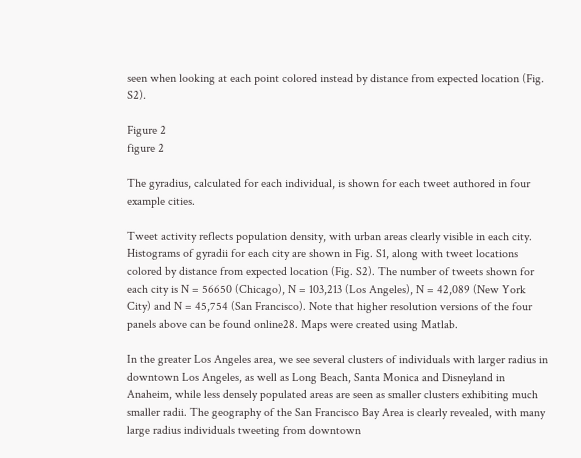seen when looking at each point colored instead by distance from expected location (Fig. S2).

Figure 2
figure 2

The gyradius, calculated for each individual, is shown for each tweet authored in four example cities.

Tweet activity reflects population density, with urban areas clearly visible in each city. Histograms of gyradii for each city are shown in Fig. S1, along with tweet locations colored by distance from expected location (Fig. S2). The number of tweets shown for each city is N = 56650 (Chicago), N = 103,213 (Los Angeles), N = 42,089 (New York City) and N = 45,754 (San Francisco). Note that higher resolution versions of the four panels above can be found online28. Maps were created using Matlab.

In the greater Los Angeles area, we see several clusters of individuals with larger radius in downtown Los Angeles, as well as Long Beach, Santa Monica and Disneyland in Anaheim, while less densely populated areas are seen as smaller clusters exhibiting much smaller radii. The geography of the San Francisco Bay Area is clearly revealed, with many large radius individuals tweeting from downtown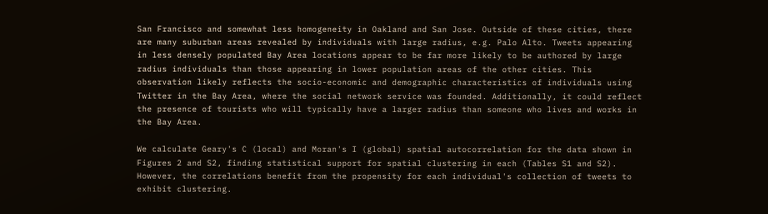San Francisco and somewhat less homogeneity in Oakland and San Jose. Outside of these cities, there are many suburban areas revealed by individuals with large radius, e.g. Palo Alto. Tweets appearing in less densely populated Bay Area locations appear to be far more likely to be authored by large radius individuals than those appearing in lower population areas of the other cities. This observation likely reflects the socio-economic and demographic characteristics of individuals using Twitter in the Bay Area, where the social network service was founded. Additionally, it could reflect the presence of tourists who will typically have a larger radius than someone who lives and works in the Bay Area.

We calculate Geary's C (local) and Moran's I (global) spatial autocorrelation for the data shown in Figures 2 and S2, finding statistical support for spatial clustering in each (Tables S1 and S2). However, the correlations benefit from the propensity for each individual's collection of tweets to exhibit clustering.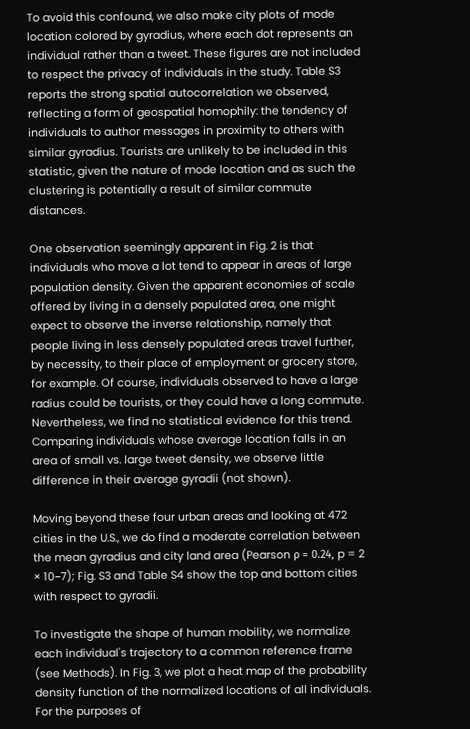To avoid this confound, we also make city plots of mode location colored by gyradius, where each dot represents an individual rather than a tweet. These figures are not included to respect the privacy of individuals in the study. Table S3 reports the strong spatial autocorrelation we observed, reflecting a form of geospatial homophily: the tendency of individuals to author messages in proximity to others with similar gyradius. Tourists are unlikely to be included in this statistic, given the nature of mode location and as such the clustering is potentially a result of similar commute distances.

One observation seemingly apparent in Fig. 2 is that individuals who move a lot tend to appear in areas of large population density. Given the apparent economies of scale offered by living in a densely populated area, one might expect to observe the inverse relationship, namely that people living in less densely populated areas travel further, by necessity, to their place of employment or grocery store, for example. Of course, individuals observed to have a large radius could be tourists, or they could have a long commute. Nevertheless, we find no statistical evidence for this trend. Comparing individuals whose average location falls in an area of small vs. large tweet density, we observe little difference in their average gyradii (not shown).

Moving beyond these four urban areas and looking at 472 cities in the U.S., we do find a moderate correlation between the mean gyradius and city land area (Pearson ρ = 0.24, p = 2 × 10−7); Fig. S3 and Table S4 show the top and bottom cities with respect to gyradii.

To investigate the shape of human mobility, we normalize each individual's trajectory to a common reference frame (see Methods). In Fig. 3, we plot a heat map of the probability density function of the normalized locations of all individuals. For the purposes of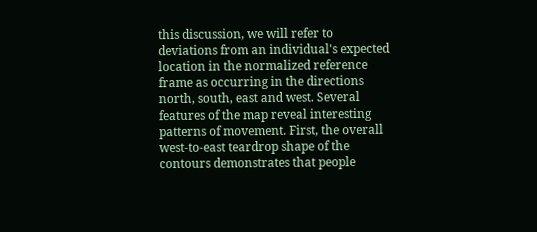this discussion, we will refer to deviations from an individual's expected location in the normalized reference frame as occurring in the directions north, south, east and west. Several features of the map reveal interesting patterns of movement. First, the overall west-to-east teardrop shape of the contours demonstrates that people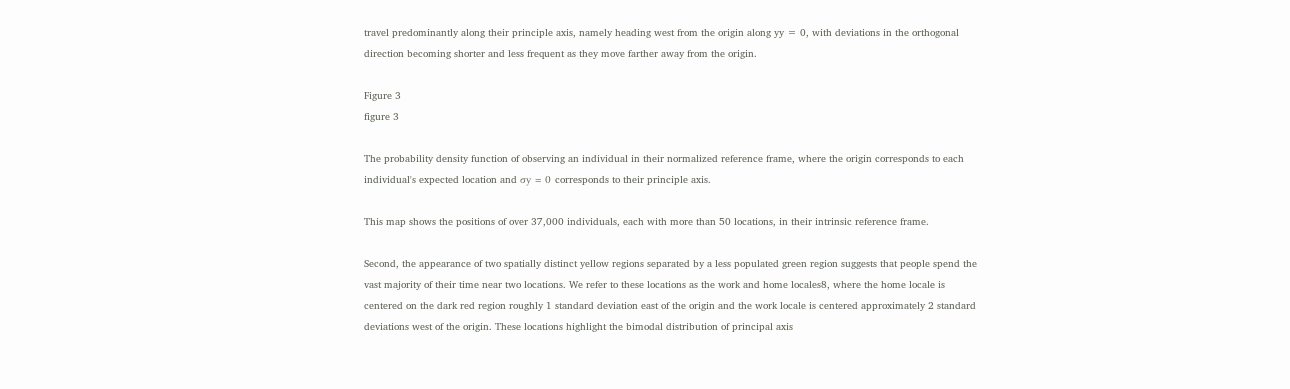travel predominantly along their principle axis, namely heading west from the origin along yy = 0, with deviations in the orthogonal direction becoming shorter and less frequent as they move farther away from the origin.

Figure 3
figure 3

The probability density function of observing an individual in their normalized reference frame, where the origin corresponds to each individual's expected location and σy = 0 corresponds to their principle axis.

This map shows the positions of over 37,000 individuals, each with more than 50 locations, in their intrinsic reference frame.

Second, the appearance of two spatially distinct yellow regions separated by a less populated green region suggests that people spend the vast majority of their time near two locations. We refer to these locations as the work and home locales8, where the home locale is centered on the dark red region roughly 1 standard deviation east of the origin and the work locale is centered approximately 2 standard deviations west of the origin. These locations highlight the bimodal distribution of principal axis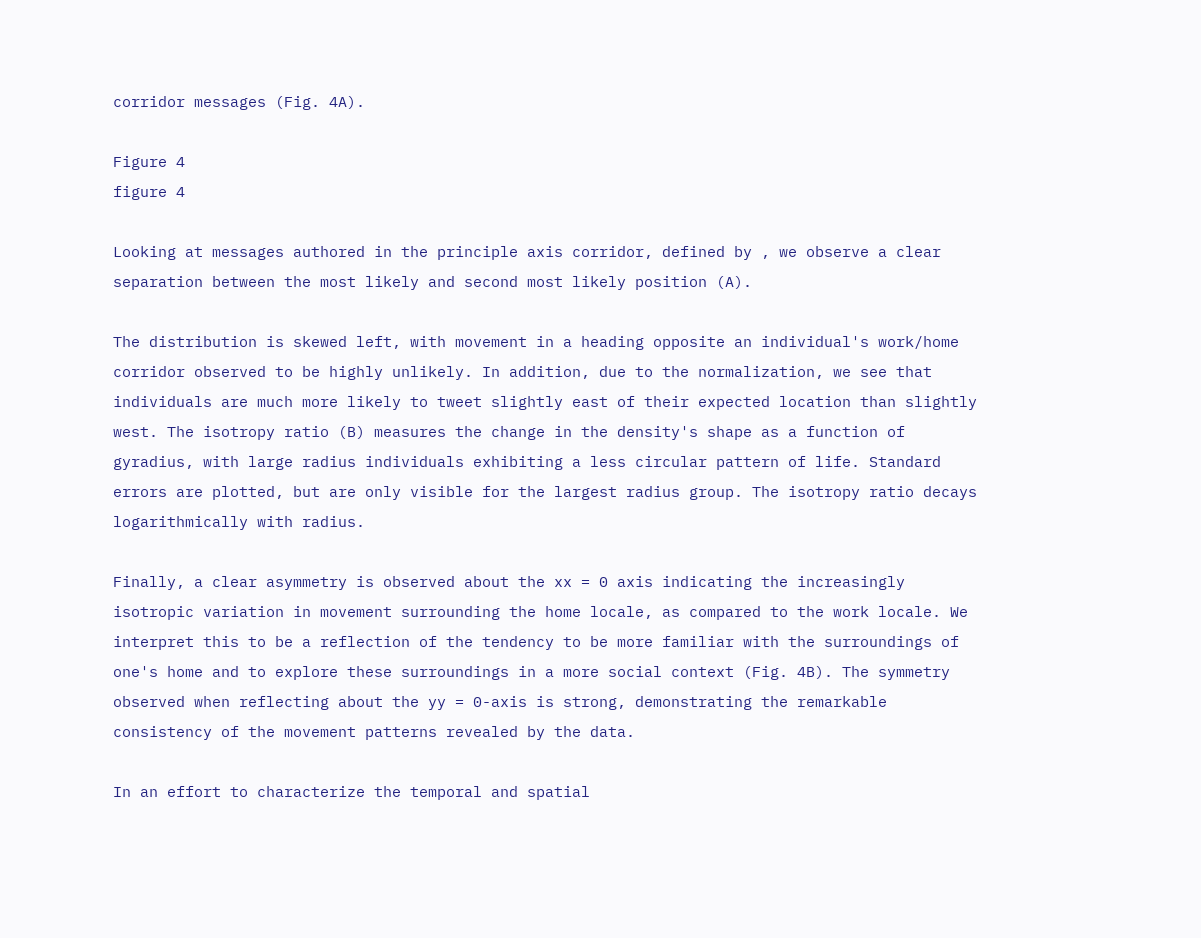corridor messages (Fig. 4A).

Figure 4
figure 4

Looking at messages authored in the principle axis corridor, defined by , we observe a clear separation between the most likely and second most likely position (A).

The distribution is skewed left, with movement in a heading opposite an individual's work/home corridor observed to be highly unlikely. In addition, due to the normalization, we see that individuals are much more likely to tweet slightly east of their expected location than slightly west. The isotropy ratio (B) measures the change in the density's shape as a function of gyradius, with large radius individuals exhibiting a less circular pattern of life. Standard errors are plotted, but are only visible for the largest radius group. The isotropy ratio decays logarithmically with radius.

Finally, a clear asymmetry is observed about the xx = 0 axis indicating the increasingly isotropic variation in movement surrounding the home locale, as compared to the work locale. We interpret this to be a reflection of the tendency to be more familiar with the surroundings of one's home and to explore these surroundings in a more social context (Fig. 4B). The symmetry observed when reflecting about the yy = 0-axis is strong, demonstrating the remarkable consistency of the movement patterns revealed by the data.

In an effort to characterize the temporal and spatial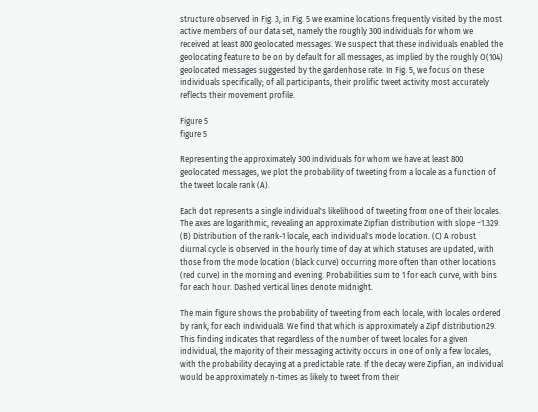structure observed in Fig. 3, in Fig. 5 we examine locations frequently visited by the most active members of our data set, namely the roughly 300 individuals for whom we received at least 800 geolocated messages. We suspect that these individuals enabled the geolocating feature to be on by default for all messages, as implied by the roughly O(104) geolocated messages suggested by the gardenhose rate. In Fig. 5, we focus on these individuals specifically; of all participants, their prolific tweet activity most accurately reflects their movement profile.

Figure 5
figure 5

Representing the approximately 300 individuals for whom we have at least 800 geolocated messages, we plot the probability of tweeting from a locale as a function of the tweet locale rank (A).

Each dot represents a single individual's likelihood of tweeting from one of their locales. The axes are logarithmic, revealing an approximate Zipfian distribution with slope −1.329. (B) Distribution of the rank-1 locale, each individual's mode location. (C) A robust diurnal cycle is observed in the hourly time of day at which statuses are updated, with those from the mode location (black curve) occurring more often than other locations (red curve) in the morning and evening. Probabilities sum to 1 for each curve, with bins for each hour. Dashed vertical lines denote midnight.

The main figure shows the probability of tweeting from each locale, with locales ordered by rank, for each individual8. We find that which is approximately a Zipf distribution29. This finding indicates that regardless of the number of tweet locales for a given individual, the majority of their messaging activity occurs in one of only a few locales, with the probability decaying at a predictable rate. If the decay were Zipfian, an individual would be approximately n-times as likely to tweet from their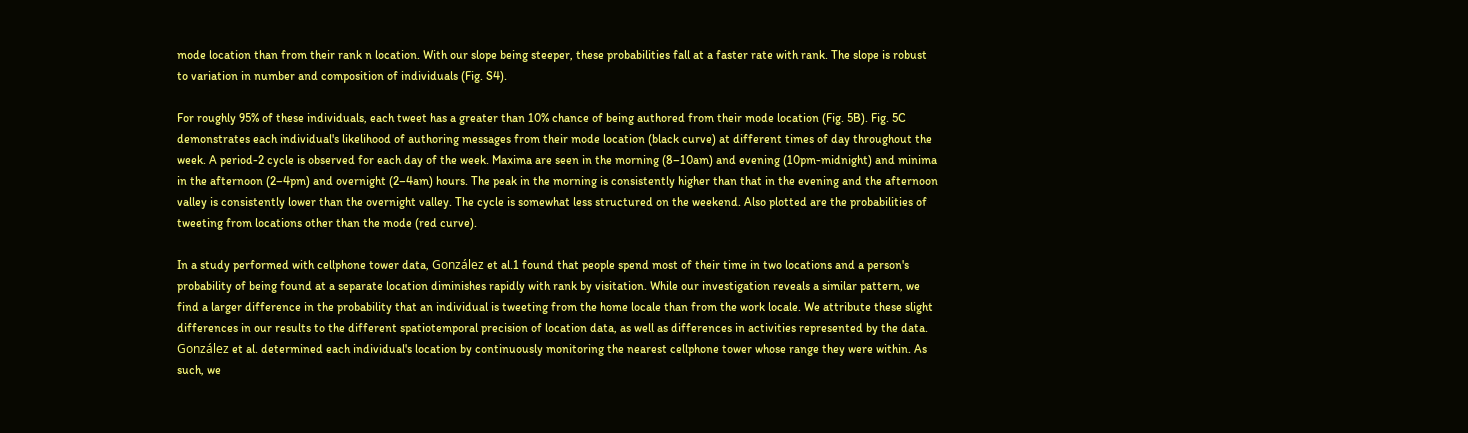mode location than from their rank n location. With our slope being steeper, these probabilities fall at a faster rate with rank. The slope is robust to variation in number and composition of individuals (Fig. S4).

For roughly 95% of these individuals, each tweet has a greater than 10% chance of being authored from their mode location (Fig. 5B). Fig. 5C demonstrates each individual's likelihood of authoring messages from their mode location (black curve) at different times of day throughout the week. A period-2 cycle is observed for each day of the week. Maxima are seen in the morning (8–10am) and evening (10pm-midnight) and minima in the afternoon (2–4pm) and overnight (2–4am) hours. The peak in the morning is consistently higher than that in the evening and the afternoon valley is consistently lower than the overnight valley. The cycle is somewhat less structured on the weekend. Also plotted are the probabilities of tweeting from locations other than the mode (red curve).

In a study performed with cellphone tower data, González et al.1 found that people spend most of their time in two locations and a person's probability of being found at a separate location diminishes rapidly with rank by visitation. While our investigation reveals a similar pattern, we find a larger difference in the probability that an individual is tweeting from the home locale than from the work locale. We attribute these slight differences in our results to the different spatiotemporal precision of location data, as well as differences in activities represented by the data. González et al. determined each individual's location by continuously monitoring the nearest cellphone tower whose range they were within. As such, we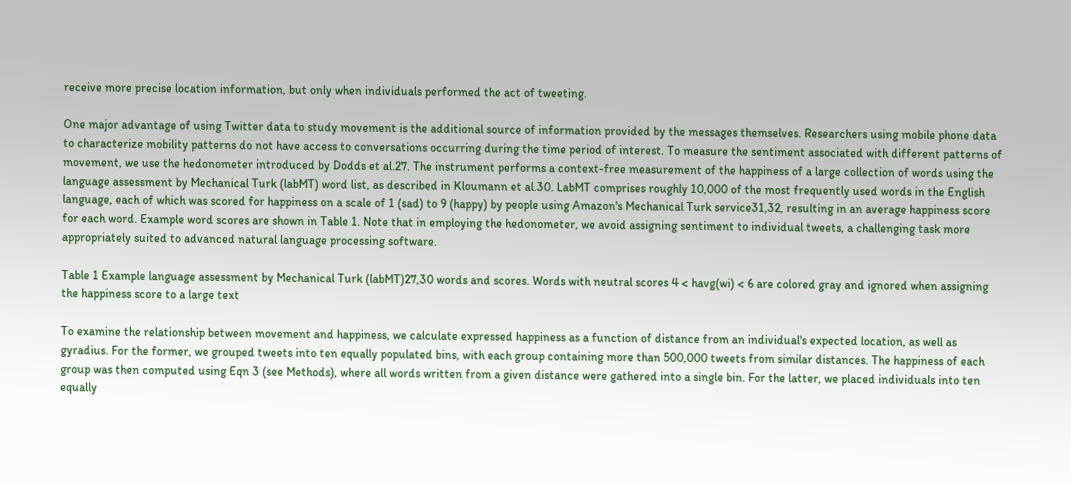receive more precise location information, but only when individuals performed the act of tweeting.

One major advantage of using Twitter data to study movement is the additional source of information provided by the messages themselves. Researchers using mobile phone data to characterize mobility patterns do not have access to conversations occurring during the time period of interest. To measure the sentiment associated with different patterns of movement, we use the hedonometer introduced by Dodds et al.27. The instrument performs a context-free measurement of the happiness of a large collection of words using the language assessment by Mechanical Turk (labMT) word list, as described in Kloumann et al.30. LabMT comprises roughly 10,000 of the most frequently used words in the English language, each of which was scored for happiness on a scale of 1 (sad) to 9 (happy) by people using Amazon's Mechanical Turk service31,32, resulting in an average happiness score for each word. Example word scores are shown in Table 1. Note that in employing the hedonometer, we avoid assigning sentiment to individual tweets, a challenging task more appropriately suited to advanced natural language processing software.

Table 1 Example language assessment by Mechanical Turk (labMT)27,30 words and scores. Words with neutral scores 4 < havg(wi) < 6 are colored gray and ignored when assigning the happiness score to a large text

To examine the relationship between movement and happiness, we calculate expressed happiness as a function of distance from an individual's expected location, as well as gyradius. For the former, we grouped tweets into ten equally populated bins, with each group containing more than 500,000 tweets from similar distances. The happiness of each group was then computed using Eqn 3 (see Methods), where all words written from a given distance were gathered into a single bin. For the latter, we placed individuals into ten equally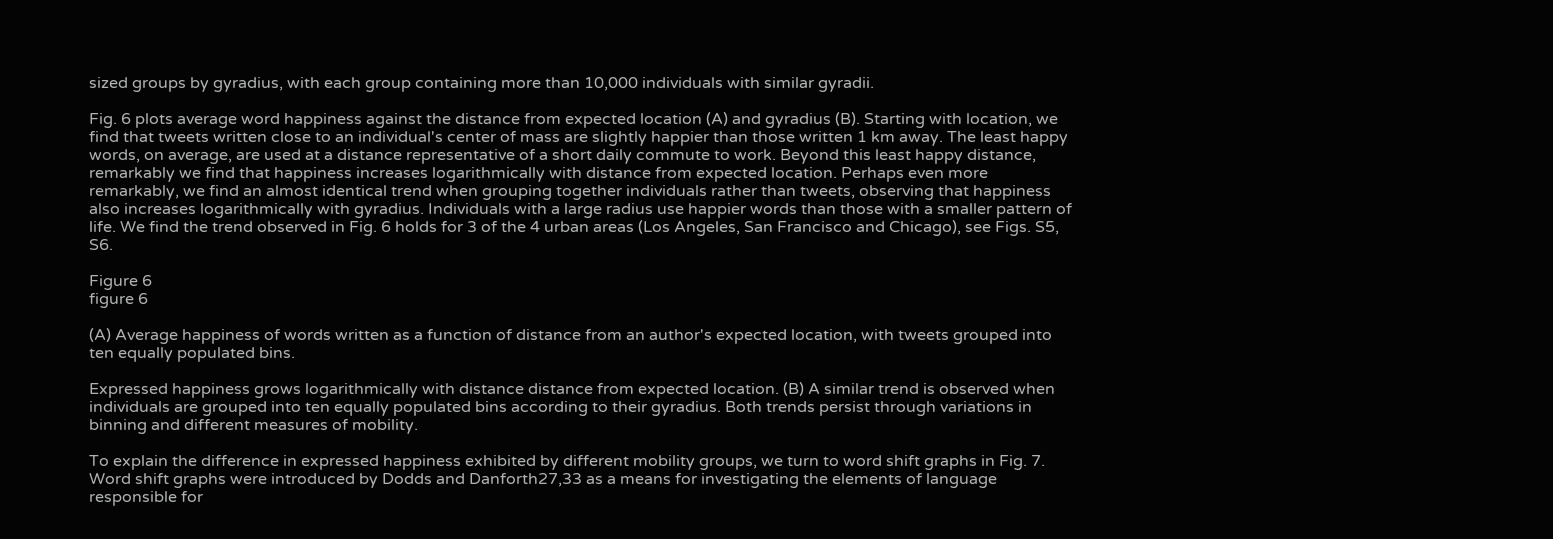sized groups by gyradius, with each group containing more than 10,000 individuals with similar gyradii.

Fig. 6 plots average word happiness against the distance from expected location (A) and gyradius (B). Starting with location, we find that tweets written close to an individual's center of mass are slightly happier than those written 1 km away. The least happy words, on average, are used at a distance representative of a short daily commute to work. Beyond this least happy distance, remarkably we find that happiness increases logarithmically with distance from expected location. Perhaps even more remarkably, we find an almost identical trend when grouping together individuals rather than tweets, observing that happiness also increases logarithmically with gyradius. Individuals with a large radius use happier words than those with a smaller pattern of life. We find the trend observed in Fig. 6 holds for 3 of the 4 urban areas (Los Angeles, San Francisco and Chicago), see Figs. S5, S6.

Figure 6
figure 6

(A) Average happiness of words written as a function of distance from an author's expected location, with tweets grouped into ten equally populated bins.

Expressed happiness grows logarithmically with distance distance from expected location. (B) A similar trend is observed when individuals are grouped into ten equally populated bins according to their gyradius. Both trends persist through variations in binning and different measures of mobility.

To explain the difference in expressed happiness exhibited by different mobility groups, we turn to word shift graphs in Fig. 7. Word shift graphs were introduced by Dodds and Danforth27,33 as a means for investigating the elements of language responsible for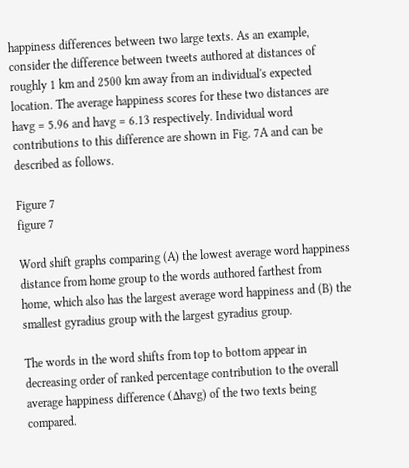happiness differences between two large texts. As an example, consider the difference between tweets authored at distances of roughly 1 km and 2500 km away from an individual's expected location. The average happiness scores for these two distances are havg = 5.96 and havg = 6.13 respectively. Individual word contributions to this difference are shown in Fig. 7A and can be described as follows.

Figure 7
figure 7

Word shift graphs comparing (A) the lowest average word happiness distance from home group to the words authored farthest from home, which also has the largest average word happiness and (B) the smallest gyradius group with the largest gyradius group.

The words in the word shifts from top to bottom appear in decreasing order of ranked percentage contribution to the overall average happiness difference (Δhavg) of the two texts being compared.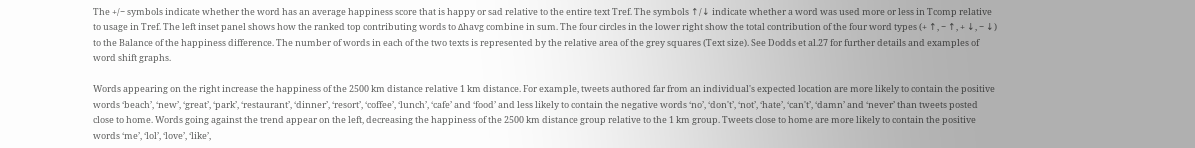The +/− symbols indicate whether the word has an average happiness score that is happy or sad relative to the entire text Tref. The symbols ↑/↓ indicate whether a word was used more or less in Tcomp relative to usage in Tref. The left inset panel shows how the ranked top contributing words to Δhavg combine in sum. The four circles in the lower right show the total contribution of the four word types (+ ↑, − ↑, + ↓, − ↓) to the Balance of the happiness difference. The number of words in each of the two texts is represented by the relative area of the grey squares (Text size). See Dodds et al.27 for further details and examples of word shift graphs.

Words appearing on the right increase the happiness of the 2500 km distance relative 1 km distance. For example, tweets authored far from an individual's expected location are more likely to contain the positive words ‘beach’, ‘new’, ‘great’, ‘park’, ‘restaurant’, ‘dinner’, ‘resort’, ‘coffee’, ‘lunch’, ‘cafe’ and ‘food’ and less likely to contain the negative words ‘no’, ‘don't’, ‘not’, ‘hate’, ‘can't’, ‘damn’ and ‘never’ than tweets posted close to home. Words going against the trend appear on the left, decreasing the happiness of the 2500 km distance group relative to the 1 km group. Tweets close to home are more likely to contain the positive words ‘me’, ‘lol’, ‘love’, ‘like’,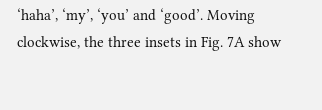‘haha’, ‘my’, ‘you’ and ‘good’. Moving clockwise, the three insets in Fig. 7A show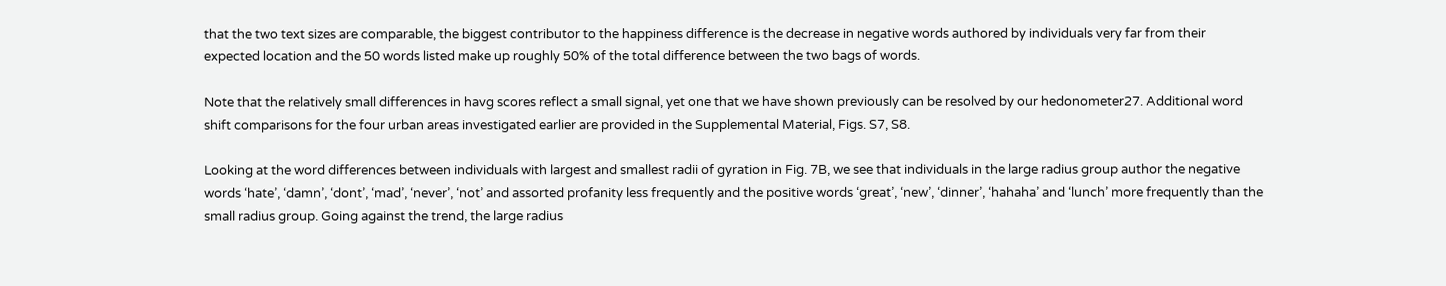that the two text sizes are comparable, the biggest contributor to the happiness difference is the decrease in negative words authored by individuals very far from their expected location and the 50 words listed make up roughly 50% of the total difference between the two bags of words.

Note that the relatively small differences in havg scores reflect a small signal, yet one that we have shown previously can be resolved by our hedonometer27. Additional word shift comparisons for the four urban areas investigated earlier are provided in the Supplemental Material, Figs. S7, S8.

Looking at the word differences between individuals with largest and smallest radii of gyration in Fig. 7B, we see that individuals in the large radius group author the negative words ‘hate’, ‘damn’, ‘dont’, ‘mad’, ‘never’, ‘not’ and assorted profanity less frequently and the positive words ‘great’, ‘new’, ‘dinner’, ‘hahaha’ and ‘lunch’ more frequently than the small radius group. Going against the trend, the large radius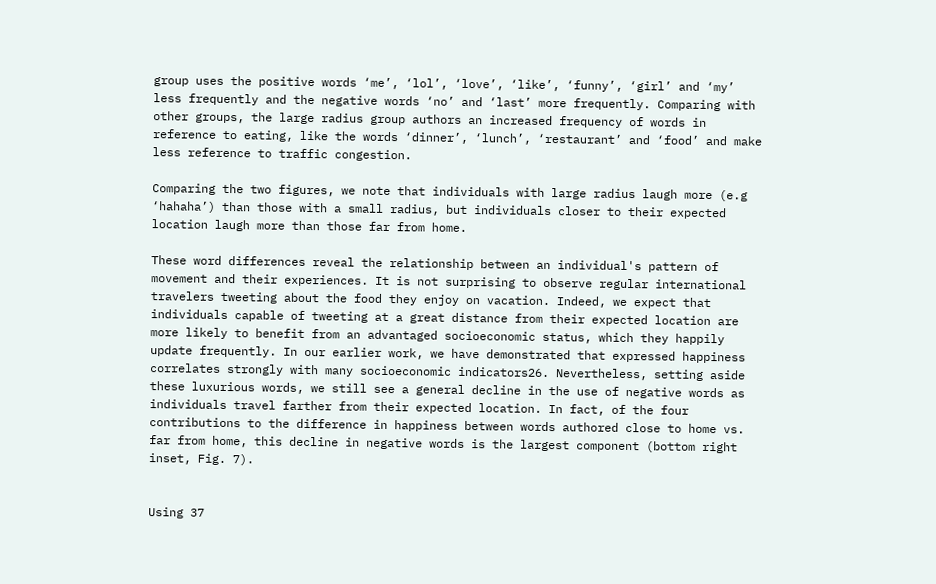group uses the positive words ‘me’, ‘lol’, ‘love’, ‘like’, ‘funny’, ‘girl’ and ‘my’ less frequently and the negative words ‘no’ and ‘last’ more frequently. Comparing with other groups, the large radius group authors an increased frequency of words in reference to eating, like the words ‘dinner’, ‘lunch’, ‘restaurant’ and ‘food’ and make less reference to traffic congestion.

Comparing the two figures, we note that individuals with large radius laugh more (e.g ‘hahaha’) than those with a small radius, but individuals closer to their expected location laugh more than those far from home.

These word differences reveal the relationship between an individual's pattern of movement and their experiences. It is not surprising to observe regular international travelers tweeting about the food they enjoy on vacation. Indeed, we expect that individuals capable of tweeting at a great distance from their expected location are more likely to benefit from an advantaged socioeconomic status, which they happily update frequently. In our earlier work, we have demonstrated that expressed happiness correlates strongly with many socioeconomic indicators26. Nevertheless, setting aside these luxurious words, we still see a general decline in the use of negative words as individuals travel farther from their expected location. In fact, of the four contributions to the difference in happiness between words authored close to home vs. far from home, this decline in negative words is the largest component (bottom right inset, Fig. 7).


Using 37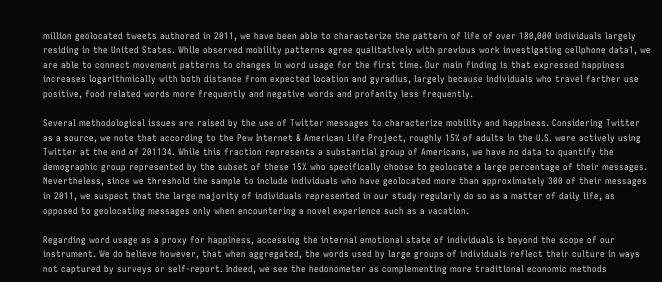million geolocated tweets authored in 2011, we have been able to characterize the pattern of life of over 180,000 individuals largely residing in the United States. While observed mobility patterns agree qualitatively with previous work investigating cellphone data1, we are able to connect movement patterns to changes in word usage for the first time. Our main finding is that expressed happiness increases logarithmically with both distance from expected location and gyradius, largely because individuals who travel farther use positive, food related words more frequently and negative words and profanity less frequently.

Several methodological issues are raised by the use of Twitter messages to characterize mobility and happiness. Considering Twitter as a source, we note that according to the Pew Internet & American Life Project, roughly 15% of adults in the U.S. were actively using Twitter at the end of 201134. While this fraction represents a substantial group of Americans, we have no data to quantify the demographic group represented by the subset of these 15% who specifically choose to geolocate a large percentage of their messages. Nevertheless, since we threshold the sample to include individuals who have geolocated more than approximately 300 of their messages in 2011, we suspect that the large majority of individuals represented in our study regularly do so as a matter of daily life, as opposed to geolocating messages only when encountering a novel experience such as a vacation.

Regarding word usage as a proxy for happiness, accessing the internal emotional state of individuals is beyond the scope of our instrument. We do believe however, that when aggregated, the words used by large groups of individuals reflect their culture in ways not captured by surveys or self-report. Indeed, we see the hedonometer as complementing more traditional economic methods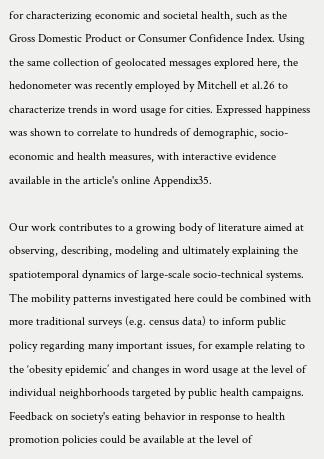for characterizing economic and societal health, such as the Gross Domestic Product or Consumer Confidence Index. Using the same collection of geolocated messages explored here, the hedonometer was recently employed by Mitchell et al.26 to characterize trends in word usage for cities. Expressed happiness was shown to correlate to hundreds of demographic, socio-economic and health measures, with interactive evidence available in the article's online Appendix35.

Our work contributes to a growing body of literature aimed at observing, describing, modeling and ultimately explaining the spatiotemporal dynamics of large-scale socio-technical systems. The mobility patterns investigated here could be combined with more traditional surveys (e.g. census data) to inform public policy regarding many important issues, for example relating to the ‘obesity epidemic’ and changes in word usage at the level of individual neighborhoods targeted by public health campaigns. Feedback on society's eating behavior in response to health promotion policies could be available at the level of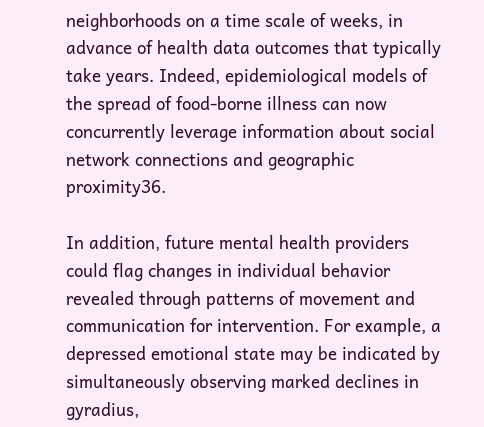neighborhoods on a time scale of weeks, in advance of health data outcomes that typically take years. Indeed, epidemiological models of the spread of food-borne illness can now concurrently leverage information about social network connections and geographic proximity36.

In addition, future mental health providers could flag changes in individual behavior revealed through patterns of movement and communication for intervention. For example, a depressed emotional state may be indicated by simultaneously observing marked declines in gyradius,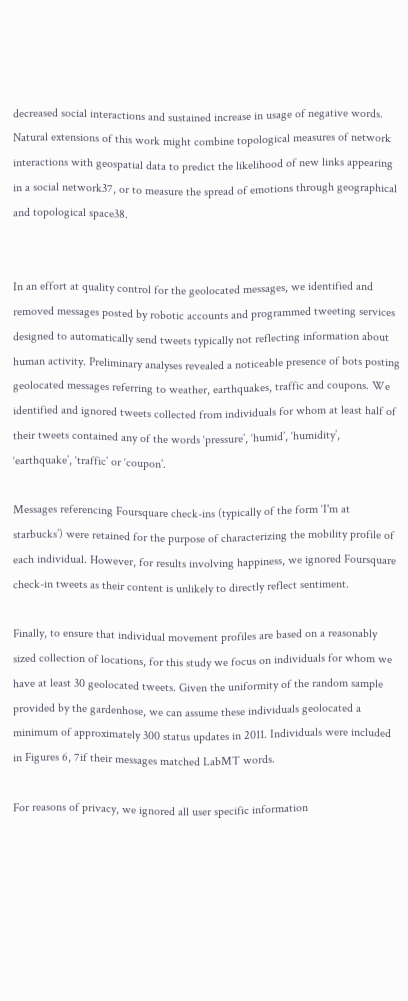decreased social interactions and sustained increase in usage of negative words. Natural extensions of this work might combine topological measures of network interactions with geospatial data to predict the likelihood of new links appearing in a social network37, or to measure the spread of emotions through geographical and topological space38.


In an effort at quality control for the geolocated messages, we identified and removed messages posted by robotic accounts and programmed tweeting services designed to automatically send tweets typically not reflecting information about human activity. Preliminary analyses revealed a noticeable presence of bots posting geolocated messages referring to weather, earthquakes, traffic and coupons. We identified and ignored tweets collected from individuals for whom at least half of their tweets contained any of the words ‘pressure’, ‘humid’, ‘humidity’, ‘earthquake’, ‘traffic’ or ‘coupon’.

Messages referencing Foursquare check-ins (typically of the form ‘I'm at starbucks’) were retained for the purpose of characterizing the mobility profile of each individual. However, for results involving happiness, we ignored Foursquare check-in tweets as their content is unlikely to directly reflect sentiment.

Finally, to ensure that individual movement profiles are based on a reasonably sized collection of locations, for this study we focus on individuals for whom we have at least 30 geolocated tweets. Given the uniformity of the random sample provided by the gardenhose, we can assume these individuals geolocated a minimum of approximately 300 status updates in 2011. Individuals were included in Figures 6, 7if their messages matched LabMT words.

For reasons of privacy, we ignored all user specific information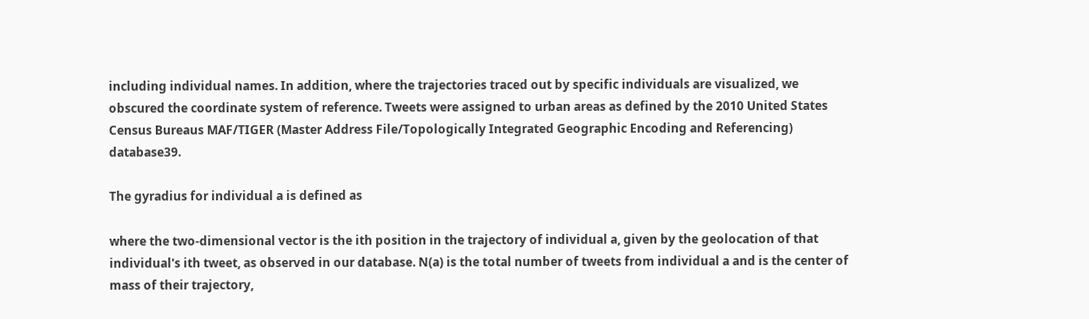including individual names. In addition, where the trajectories traced out by specific individuals are visualized, we obscured the coordinate system of reference. Tweets were assigned to urban areas as defined by the 2010 United States Census Bureaus MAF/TIGER (Master Address File/Topologically Integrated Geographic Encoding and Referencing) database39.

The gyradius for individual a is defined as

where the two-dimensional vector is the ith position in the trajectory of individual a, given by the geolocation of that individual's ith tweet, as observed in our database. N(a) is the total number of tweets from individual a and is the center of mass of their trajectory,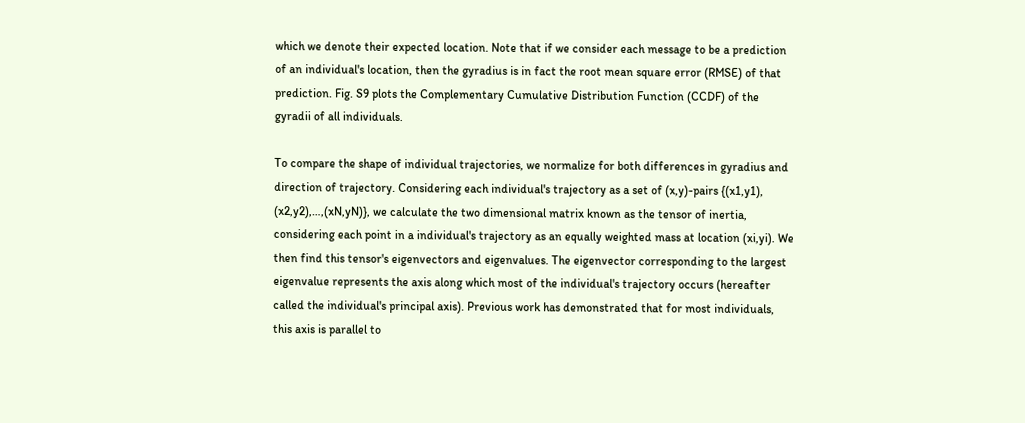which we denote their expected location. Note that if we consider each message to be a prediction of an individual's location, then the gyradius is in fact the root mean square error (RMSE) of that prediction. Fig. S9 plots the Complementary Cumulative Distribution Function (CCDF) of the gyradii of all individuals.

To compare the shape of individual trajectories, we normalize for both differences in gyradius and direction of trajectory. Considering each individual's trajectory as a set of (x,y)-pairs {(x1,y1), (x2,y2),…,(xN,yN)}, we calculate the two dimensional matrix known as the tensor of inertia, considering each point in a individual's trajectory as an equally weighted mass at location (xi,yi). We then find this tensor's eigenvectors and eigenvalues. The eigenvector corresponding to the largest eigenvalue represents the axis along which most of the individual's trajectory occurs (hereafter called the individual's principal axis). Previous work has demonstrated that for most individuals, this axis is parallel to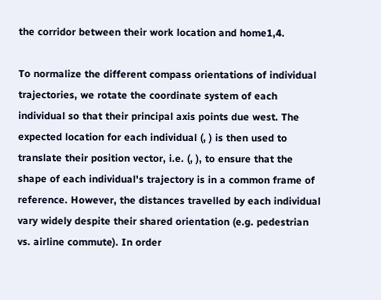the corridor between their work location and home1,4.

To normalize the different compass orientations of individual trajectories, we rotate the coordinate system of each individual so that their principal axis points due west. The expected location for each individual (, ) is then used to translate their position vector, i.e. (, ), to ensure that the shape of each individual's trajectory is in a common frame of reference. However, the distances travelled by each individual vary widely despite their shared orientation (e.g. pedestrian vs. airline commute). In order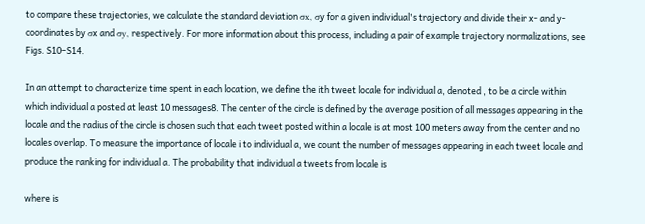to compare these trajectories, we calculate the standard deviation σx, σy for a given individual's trajectory and divide their x- and y-coordinates by σx and σy, respectively. For more information about this process, including a pair of example trajectory normalizations, see Figs. S10–S14.

In an attempt to characterize time spent in each location, we define the ith tweet locale for individual a, denoted , to be a circle within which individual a posted at least 10 messages8. The center of the circle is defined by the average position of all messages appearing in the locale and the radius of the circle is chosen such that each tweet posted within a locale is at most 100 meters away from the center and no locales overlap. To measure the importance of locale i to individual a, we count the number of messages appearing in each tweet locale and produce the ranking for individual a. The probability that individual a tweets from locale is

where is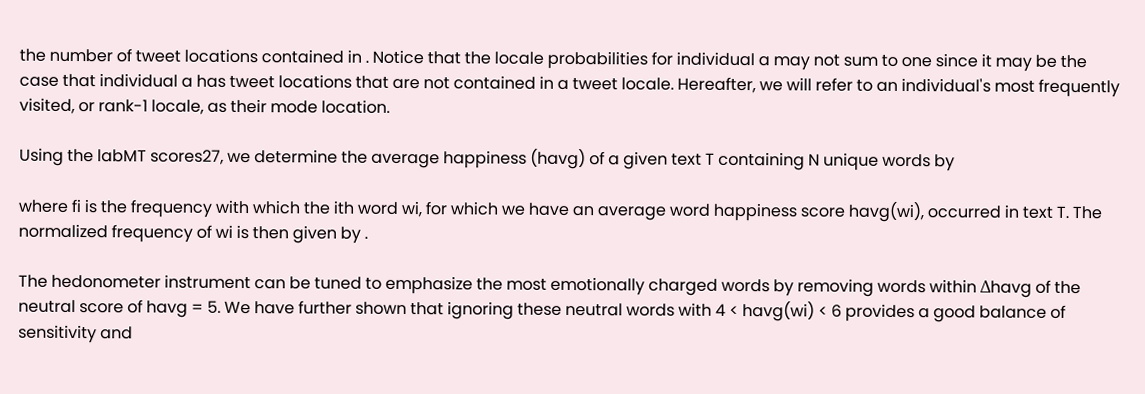the number of tweet locations contained in . Notice that the locale probabilities for individual a may not sum to one since it may be the case that individual a has tweet locations that are not contained in a tweet locale. Hereafter, we will refer to an individual's most frequently visited, or rank-1 locale, as their mode location.

Using the labMT scores27, we determine the average happiness (havg) of a given text T containing N unique words by

where fi is the frequency with which the ith word wi, for which we have an average word happiness score havg(wi), occurred in text T. The normalized frequency of wi is then given by .

The hedonometer instrument can be tuned to emphasize the most emotionally charged words by removing words within Δhavg of the neutral score of havg = 5. We have further shown that ignoring these neutral words with 4 < havg(wi) < 6 provides a good balance of sensitivity and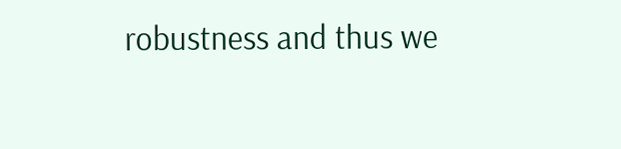robustness and thus we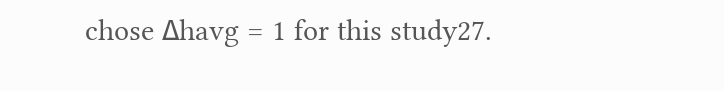chose Δhavg = 1 for this study27.